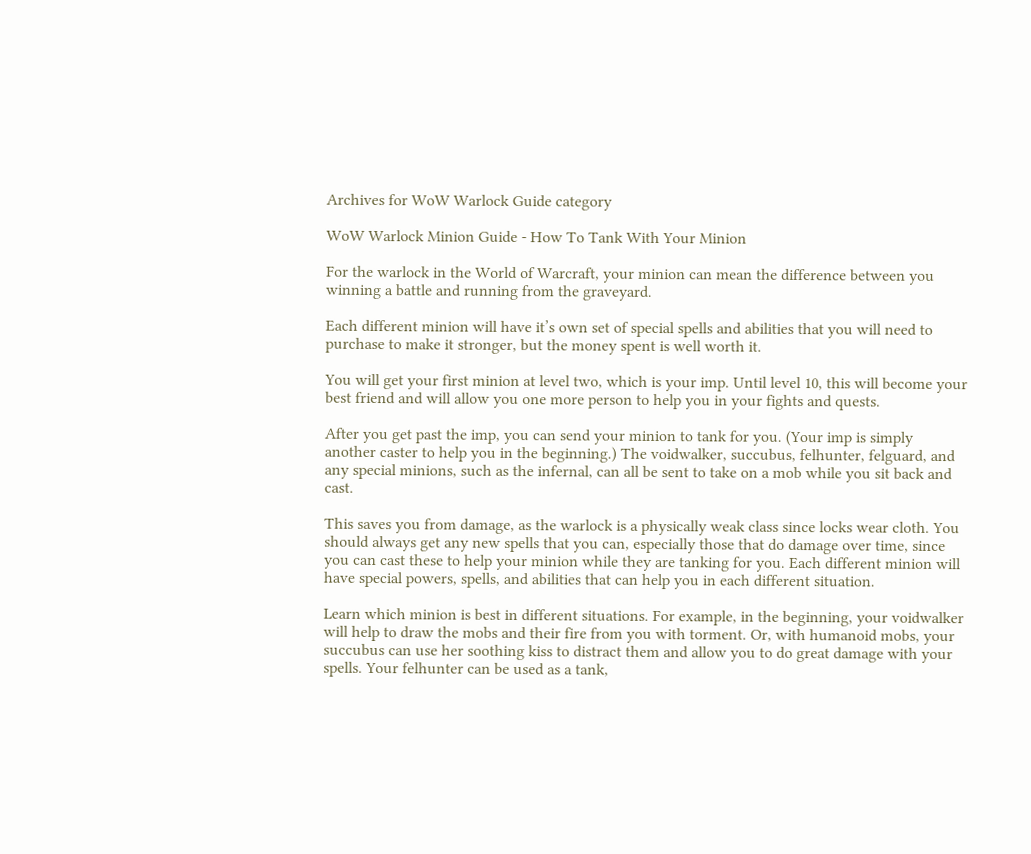Archives for WoW Warlock Guide category

WoW Warlock Minion Guide - How To Tank With Your Minion

For the warlock in the World of Warcraft, your minion can mean the difference between you winning a battle and running from the graveyard.

Each different minion will have it’s own set of special spells and abilities that you will need to purchase to make it stronger, but the money spent is well worth it.

You will get your first minion at level two, which is your imp. Until level 10, this will become your best friend and will allow you one more person to help you in your fights and quests.

After you get past the imp, you can send your minion to tank for you. (Your imp is simply another caster to help you in the beginning.) The voidwalker, succubus, felhunter, felguard, and any special minions, such as the infernal, can all be sent to take on a mob while you sit back and cast.

This saves you from damage, as the warlock is a physically weak class since locks wear cloth. You should always get any new spells that you can, especially those that do damage over time, since you can cast these to help your minion while they are tanking for you. Each different minion will have special powers, spells, and abilities that can help you in each different situation.

Learn which minion is best in different situations. For example, in the beginning, your voidwalker will help to draw the mobs and their fire from you with torment. Or, with humanoid mobs, your succubus can use her soothing kiss to distract them and allow you to do great damage with your spells. Your felhunter can be used as a tank,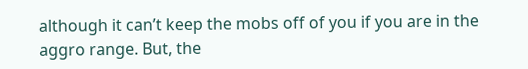although it can’t keep the mobs off of you if you are in the aggro range. But, the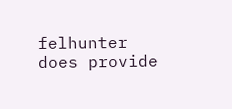felhunter does provide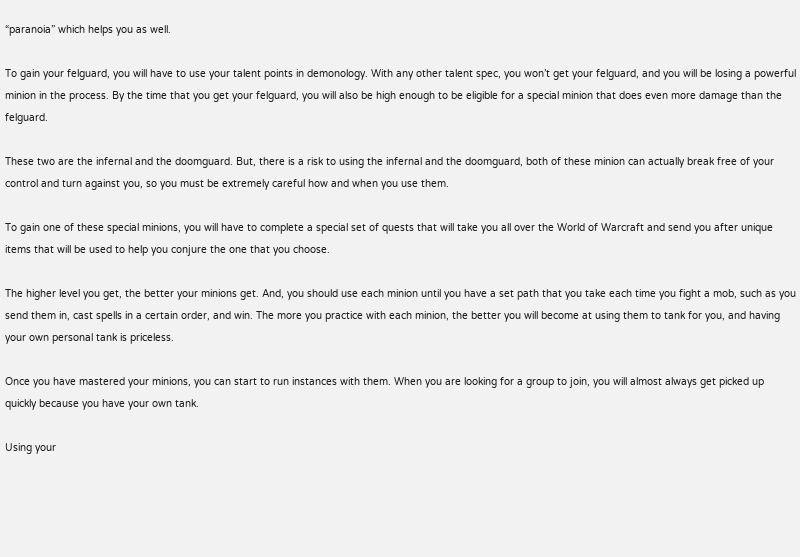“paranoia” which helps you as well.

To gain your felguard, you will have to use your talent points in demonology. With any other talent spec, you won’t get your felguard, and you will be losing a powerful minion in the process. By the time that you get your felguard, you will also be high enough to be eligible for a special minion that does even more damage than the felguard.

These two are the infernal and the doomguard. But, there is a risk to using the infernal and the doomguard, both of these minion can actually break free of your control and turn against you, so you must be extremely careful how and when you use them.

To gain one of these special minions, you will have to complete a special set of quests that will take you all over the World of Warcraft and send you after unique items that will be used to help you conjure the one that you choose.

The higher level you get, the better your minions get. And, you should use each minion until you have a set path that you take each time you fight a mob, such as you send them in, cast spells in a certain order, and win. The more you practice with each minion, the better you will become at using them to tank for you, and having your own personal tank is priceless.

Once you have mastered your minions, you can start to run instances with them. When you are looking for a group to join, you will almost always get picked up quickly because you have your own tank.

Using your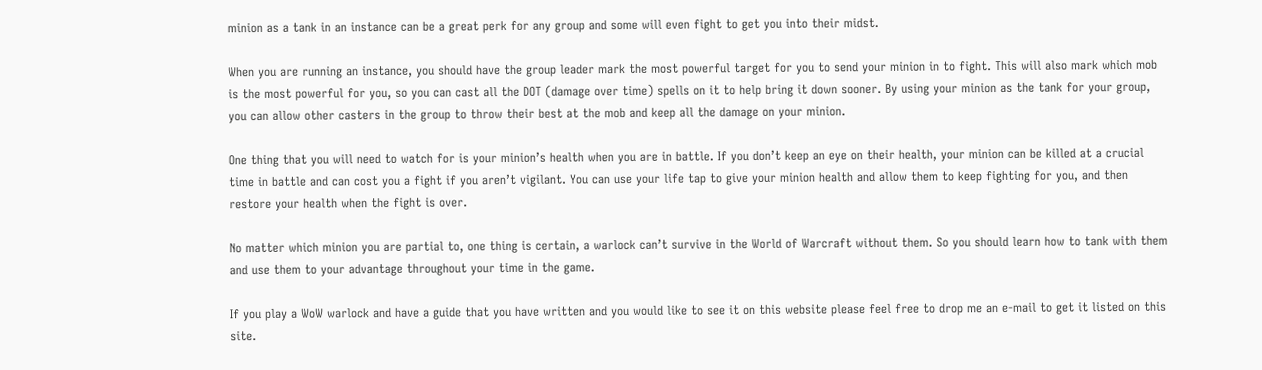minion as a tank in an instance can be a great perk for any group and some will even fight to get you into their midst.

When you are running an instance, you should have the group leader mark the most powerful target for you to send your minion in to fight. This will also mark which mob is the most powerful for you, so you can cast all the DOT (damage over time) spells on it to help bring it down sooner. By using your minion as the tank for your group, you can allow other casters in the group to throw their best at the mob and keep all the damage on your minion.

One thing that you will need to watch for is your minion’s health when you are in battle. If you don’t keep an eye on their health, your minion can be killed at a crucial time in battle and can cost you a fight if you aren’t vigilant. You can use your life tap to give your minion health and allow them to keep fighting for you, and then restore your health when the fight is over.

No matter which minion you are partial to, one thing is certain, a warlock can’t survive in the World of Warcraft without them. So you should learn how to tank with them and use them to your advantage throughout your time in the game.

If you play a WoW warlock and have a guide that you have written and you would like to see it on this website please feel free to drop me an e-mail to get it listed on this site.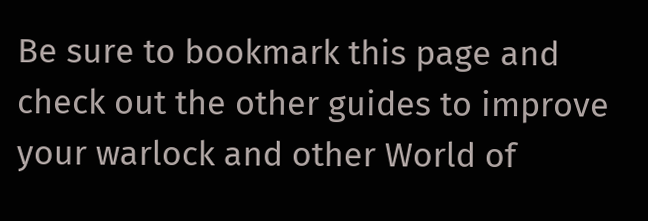Be sure to bookmark this page and check out the other guides to improve your warlock and other World of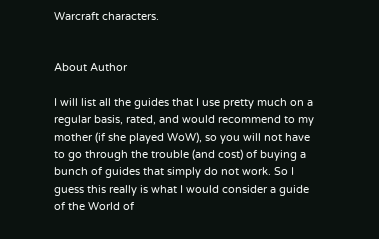Warcraft characters.


About Author

I will list all the guides that I use pretty much on a regular basis, rated, and would recommend to my mother (if she played WoW), so you will not have to go through the trouble (and cost) of buying a bunch of guides that simply do not work. So I guess this really is what I would consider a guide of the World of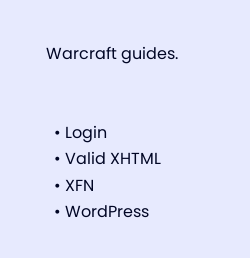Warcraft guides.


  • Login
  • Valid XHTML
  • XFN
  • WordPress